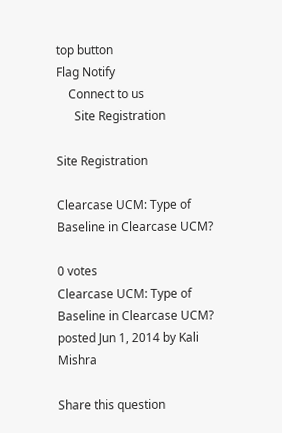top button
Flag Notify
    Connect to us
      Site Registration

Site Registration

Clearcase UCM: Type of Baseline in Clearcase UCM?

0 votes
Clearcase UCM: Type of Baseline in Clearcase UCM?
posted Jun 1, 2014 by Kali Mishra

Share this question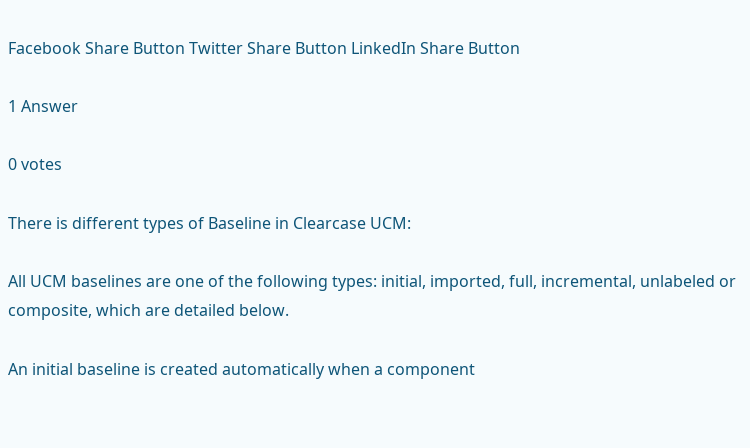Facebook Share Button Twitter Share Button LinkedIn Share Button

1 Answer

0 votes

There is different types of Baseline in Clearcase UCM:

All UCM baselines are one of the following types: initial, imported, full, incremental, unlabeled or composite, which are detailed below.

An initial baseline is created automatically when a component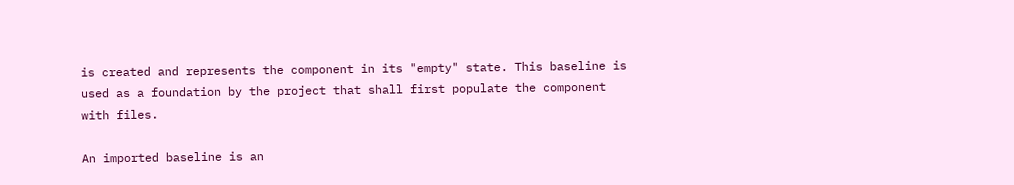is created and represents the component in its "empty" state. This baseline is used as a foundation by the project that shall first populate the component with files.

An imported baseline is an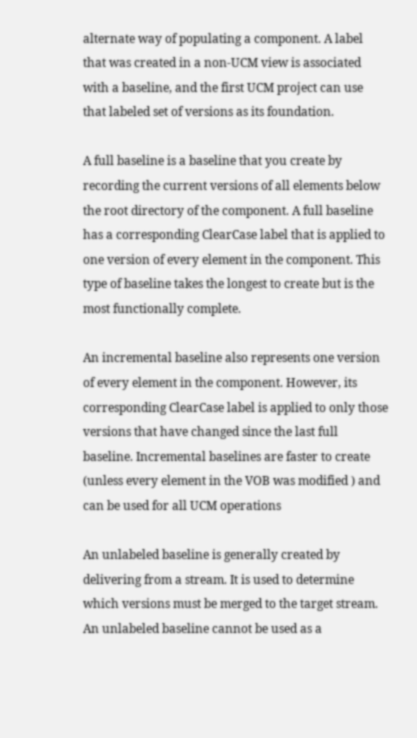alternate way of populating a component. A label that was created in a non-UCM view is associated with a baseline, and the first UCM project can use that labeled set of versions as its foundation.

A full baseline is a baseline that you create by recording the current versions of all elements below the root directory of the component. A full baseline has a corresponding ClearCase label that is applied to one version of every element in the component. This type of baseline takes the longest to create but is the most functionally complete.

An incremental baseline also represents one version of every element in the component. However, its corresponding ClearCase label is applied to only those versions that have changed since the last full baseline. Incremental baselines are faster to create (unless every element in the VOB was modified ) and can be used for all UCM operations

An unlabeled baseline is generally created by delivering from a stream. It is used to determine which versions must be merged to the target stream. An unlabeled baseline cannot be used as a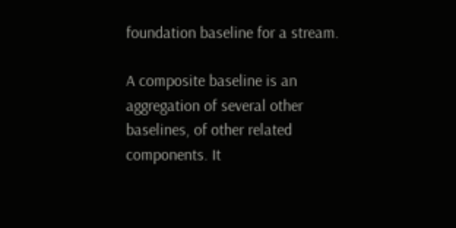foundation baseline for a stream.

A composite baseline is an aggregation of several other baselines, of other related components. It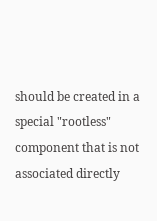should be created in a special "rootless" component that is not associated directly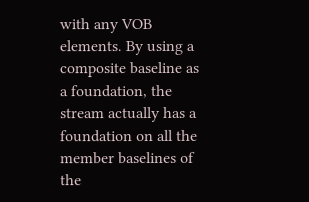with any VOB elements. By using a composite baseline as a foundation, the stream actually has a foundation on all the member baselines of the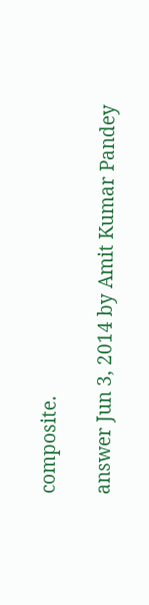composite.

answer Jun 3, 2014 by Amit Kumar Pandey